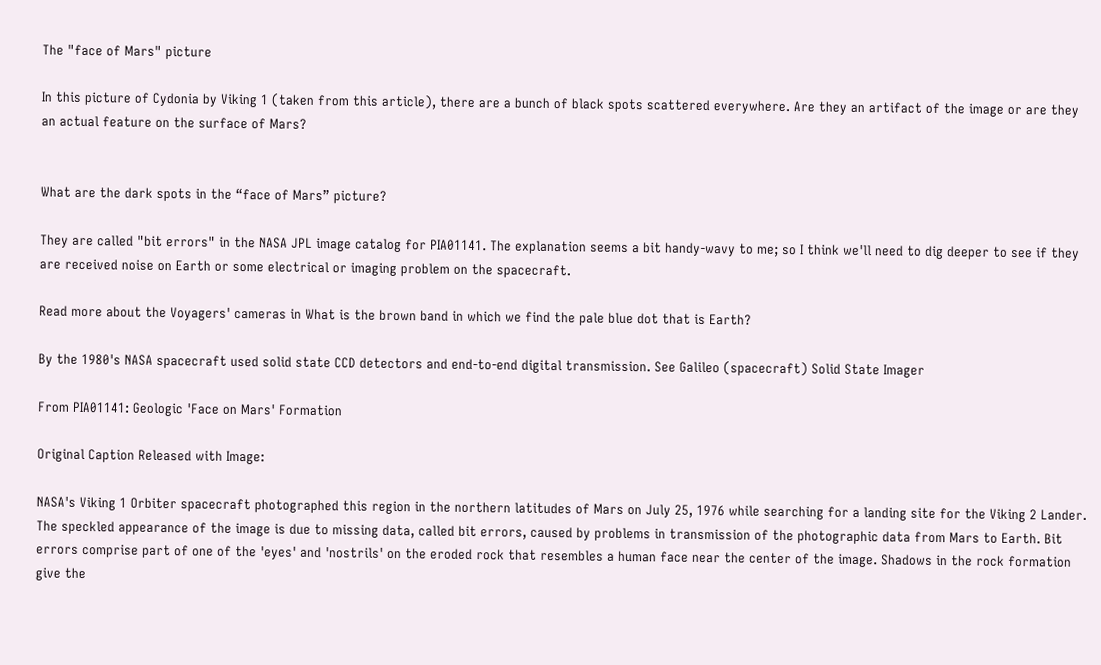The "face of Mars" picture

In this picture of Cydonia by Viking 1 (taken from this article), there are a bunch of black spots scattered everywhere. Are they an artifact of the image or are they an actual feature on the surface of Mars?


What are the dark spots in the “face of Mars” picture?

They are called "bit errors" in the NASA JPL image catalog for PIA01141. The explanation seems a bit handy-wavy to me; so I think we'll need to dig deeper to see if they are received noise on Earth or some electrical or imaging problem on the spacecraft.

Read more about the Voyagers' cameras in What is the brown band in which we find the pale blue dot that is Earth?

By the 1980's NASA spacecraft used solid state CCD detectors and end-to-end digital transmission. See Galileo (spacecraft) Solid State Imager

From PIA01141: Geologic 'Face on Mars' Formation

Original Caption Released with Image:

NASA's Viking 1 Orbiter spacecraft photographed this region in the northern latitudes of Mars on July 25, 1976 while searching for a landing site for the Viking 2 Lander. The speckled appearance of the image is due to missing data, called bit errors, caused by problems in transmission of the photographic data from Mars to Earth. Bit errors comprise part of one of the 'eyes' and 'nostrils' on the eroded rock that resembles a human face near the center of the image. Shadows in the rock formation give the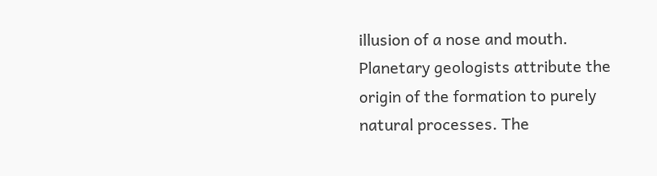illusion of a nose and mouth. Planetary geologists attribute the origin of the formation to purely natural processes. The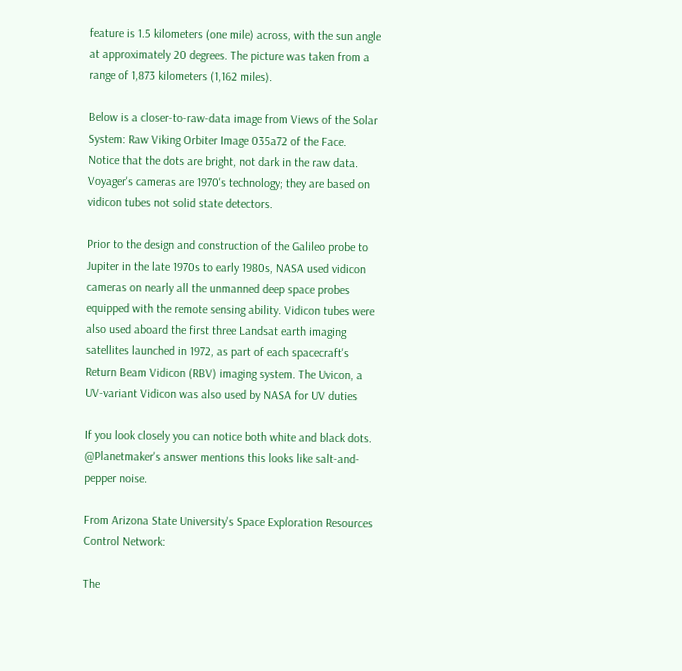feature is 1.5 kilometers (one mile) across, with the sun angle at approximately 20 degrees. The picture was taken from a range of 1,873 kilometers (1,162 miles).

Below is a closer-to-raw-data image from Views of the Solar System: Raw Viking Orbiter Image 035a72 of the Face. Notice that the dots are bright, not dark in the raw data. Voyager's cameras are 1970's technology; they are based on vidicon tubes not solid state detectors.

Prior to the design and construction of the Galileo probe to Jupiter in the late 1970s to early 1980s, NASA used vidicon cameras on nearly all the unmanned deep space probes equipped with the remote sensing ability. Vidicon tubes were also used aboard the first three Landsat earth imaging satellites launched in 1972, as part of each spacecraft's Return Beam Vidicon (RBV) imaging system. The Uvicon, a UV-variant Vidicon was also used by NASA for UV duties

If you look closely you can notice both white and black dots. @Planetmaker's answer mentions this looks like salt-and-pepper noise.

From Arizona State University's Space Exploration Resources Control Network:

The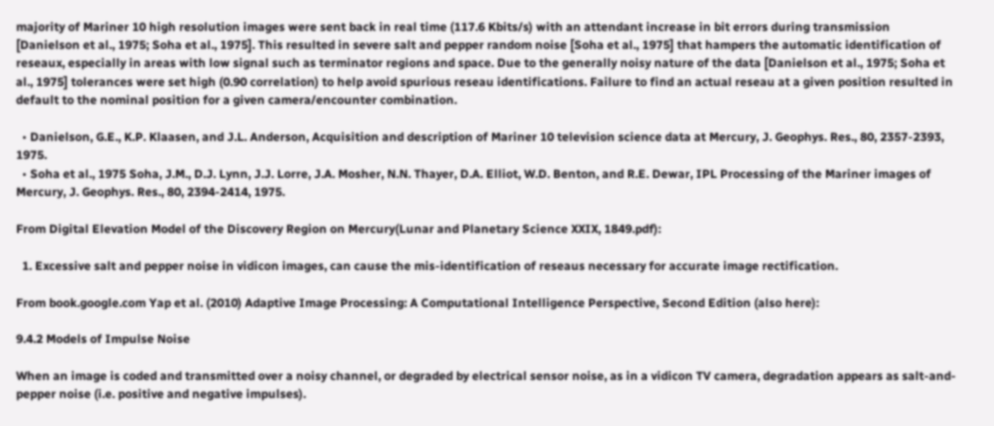majority of Mariner 10 high resolution images were sent back in real time (117.6 Kbits/s) with an attendant increase in bit errors during transmission [Danielson et al., 1975; Soha et al., 1975]. This resulted in severe salt and pepper random noise [Soha et al., 1975] that hampers the automatic identification of reseaux, especially in areas with low signal such as terminator regions and space. Due to the generally noisy nature of the data [Danielson et al., 1975; Soha et al., 1975] tolerances were set high (0.90 correlation) to help avoid spurious reseau identifications. Failure to find an actual reseau at a given position resulted in default to the nominal position for a given camera/encounter combination.

  • Danielson, G.E., K.P. Klaasen, and J.L. Anderson, Acquisition and description of Mariner 10 television science data at Mercury, J. Geophys. Res., 80, 2357-2393, 1975.
  • Soha et al., 1975 Soha, J.M., D.J. Lynn, J.J. Lorre, J.A. Mosher, N.N. Thayer, D.A. Elliot, W.D. Benton, and R.E. Dewar, IPL Processing of the Mariner images of Mercury, J. Geophys. Res., 80, 2394-2414, 1975.

From Digital Elevation Model of the Discovery Region on Mercury(Lunar and Planetary Science XXIX, 1849.pdf):

  1. Excessive salt and pepper noise in vidicon images, can cause the mis-identification of reseaus necessary for accurate image rectification.

From book.google.com Yap et al. (2010) Adaptive Image Processing: A Computational Intelligence Perspective, Second Edition (also here):

9.4.2 Models of Impulse Noise

When an image is coded and transmitted over a noisy channel, or degraded by electrical sensor noise, as in a vidicon TV camera, degradation appears as salt-and-pepper noise (i.e. positive and negative impulses).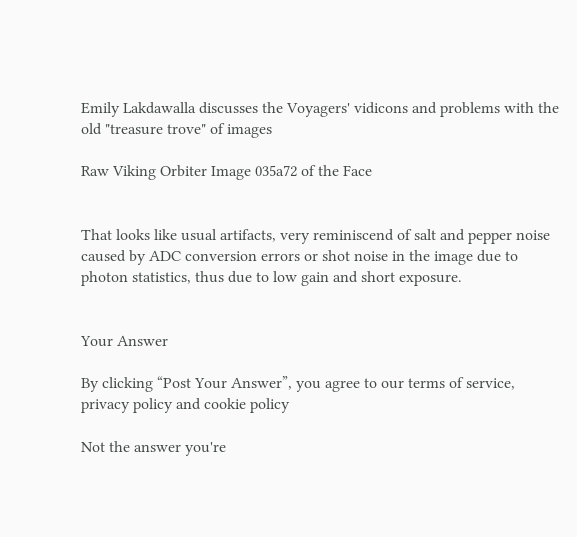Emily Lakdawalla discusses the Voyagers' vidicons and problems with the old "treasure trove" of images

Raw Viking Orbiter Image 035a72 of the Face


That looks like usual artifacts, very reminiscend of salt and pepper noise caused by ADC conversion errors or shot noise in the image due to photon statistics, thus due to low gain and short exposure.


Your Answer

By clicking “Post Your Answer”, you agree to our terms of service, privacy policy and cookie policy

Not the answer you're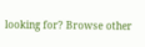looking for? Browse other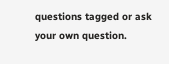questions tagged or ask your own question.